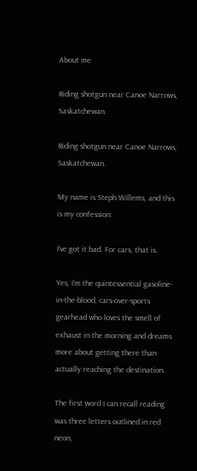About me

Riding shotgun near Canoe Narrows, Saskatchewan.

Riding shotgun near Canoe Narrows, Saskatchewan.

My name is Steph Willems, and this is my confession:

I’ve got it bad. For cars, that is.

Yes, I’m the quintessential gasoline-in-the-blood, cars-over-sports gearhead who loves the smell of exhaust in the morning and dreams more about getting there than actually reaching the destination.

The first word I can recall reading was three letters outlined in red neon,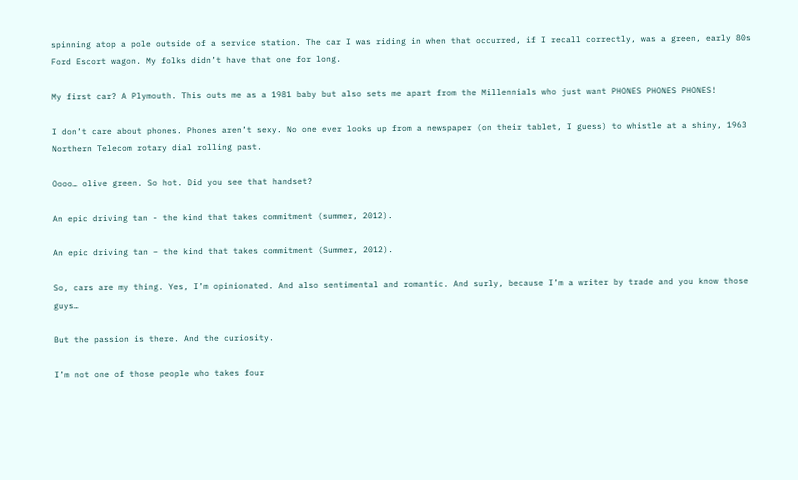spinning atop a pole outside of a service station. The car I was riding in when that occurred, if I recall correctly, was a green, early 80s Ford Escort wagon. My folks didn’t have that one for long.

My first car? A Plymouth. This outs me as a 1981 baby but also sets me apart from the Millennials who just want PHONES PHONES PHONES!

I don’t care about phones. Phones aren’t sexy. No one ever looks up from a newspaper (on their tablet, I guess) to whistle at a shiny, 1963 Northern Telecom rotary dial rolling past.

Oooo… olive green. So hot. Did you see that handset?

An epic driving tan - the kind that takes commitment (summer, 2012).

An epic driving tan – the kind that takes commitment (Summer, 2012).

So, cars are my thing. Yes, I’m opinionated. And also sentimental and romantic. And surly, because I’m a writer by trade and you know those guys…

But the passion is there. And the curiosity.

I’m not one of those people who takes four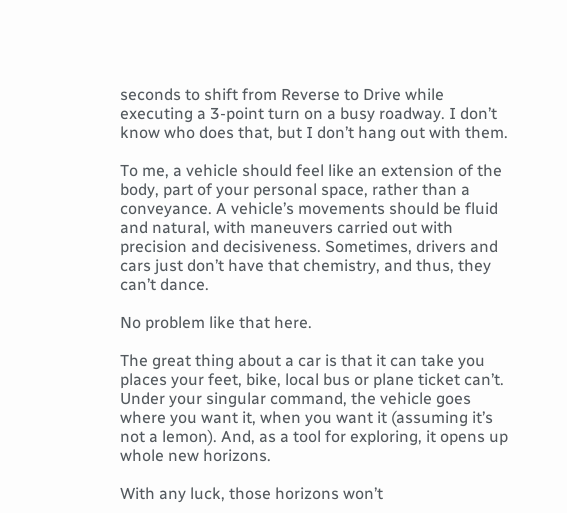seconds to shift from Reverse to Drive while executing a 3-point turn on a busy roadway. I don’t know who does that, but I don’t hang out with them.

To me, a vehicle should feel like an extension of the body, part of your personal space, rather than a conveyance. A vehicle’s movements should be fluid and natural, with maneuvers carried out with precision and decisiveness. Sometimes, drivers and cars just don’t have that chemistry, and thus, they can’t dance.

No problem like that here.

The great thing about a car is that it can take you places your feet, bike, local bus or plane ticket can’t. Under your singular command, the vehicle goes where you want it, when you want it (assuming it’s not a lemon). And, as a tool for exploring, it opens up whole new horizons.

With any luck, those horizons won’t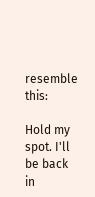resemble this:

Hold my spot. I'll be back in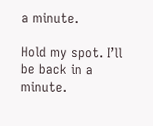a minute.

Hold my spot. I’ll be back in a minute.